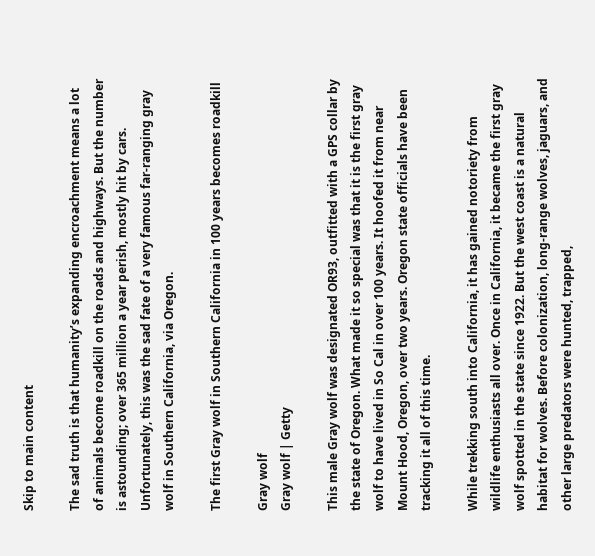Skip to main content

The sad truth is that humanity’s expanding encroachment means a lot of animals become roadkill on the roads and highways. But the number is astounding; over 365 million a year perish, mostly hit by cars. Unfortunately, this was the sad fate of a very famous far-ranging gray wolf in Southern California, via Oregon.

The first Gray wolf in Southern California in 100 years becomes roadkill

Gray wolf
Gray wolf | Getty

This male Gray wolf was designated OR93, outfitted with a GPS collar by the state of Oregon. What made it so special was that it is the first gray wolf to have lived in So Cal in over 100 years. It hoofed it from near Mount Hood, Oregon, over two years. Oregon state officials have been tracking it all of this time.

While trekking south into California, it has gained notoriety from wildlife enthusiasts all over. Once in California, it became the first gray wolf spotted in the state since 1922. But the west coast is a natural habitat for wolves. Before colonization, long-range wolves, jaguars, and other large predators were hunted, trapped,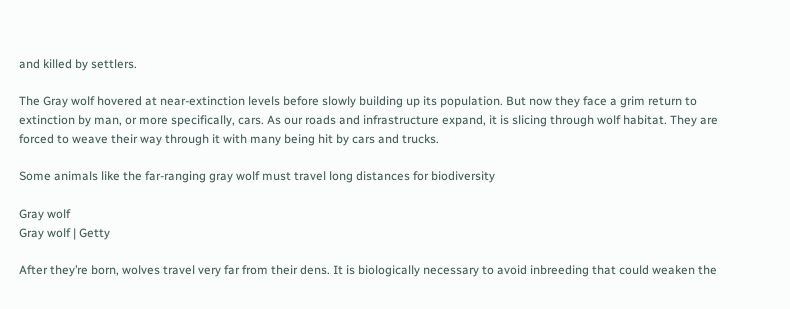and killed by settlers.

The Gray wolf hovered at near-extinction levels before slowly building up its population. But now they face a grim return to extinction by man, or more specifically, cars. As our roads and infrastructure expand, it is slicing through wolf habitat. They are forced to weave their way through it with many being hit by cars and trucks.

Some animals like the far-ranging gray wolf must travel long distances for biodiversity

Gray wolf
Gray wolf | Getty

After they’re born, wolves travel very far from their dens. It is biologically necessary to avoid inbreeding that could weaken the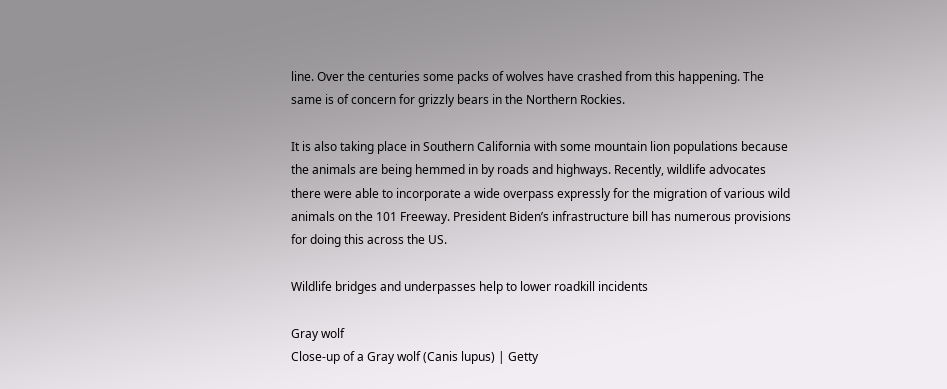line. Over the centuries some packs of wolves have crashed from this happening. The same is of concern for grizzly bears in the Northern Rockies.

It is also taking place in Southern California with some mountain lion populations because the animals are being hemmed in by roads and highways. Recently, wildlife advocates there were able to incorporate a wide overpass expressly for the migration of various wild animals on the 101 Freeway. President Biden’s infrastructure bill has numerous provisions for doing this across the US.

Wildlife bridges and underpasses help to lower roadkill incidents

Gray wolf
Close-up of a Gray wolf (Canis lupus) | Getty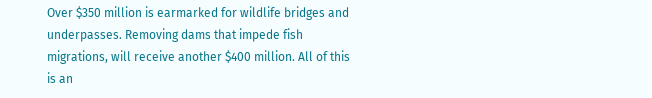Over $350 million is earmarked for wildlife bridges and underpasses. Removing dams that impede fish migrations, will receive another $400 million. All of this is an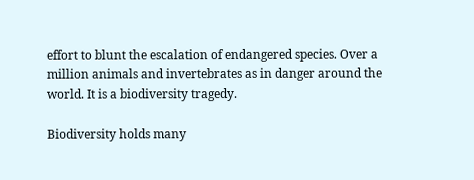effort to blunt the escalation of endangered species. Over a million animals and invertebrates as in danger around the world. It is a biodiversity tragedy.

Biodiversity holds many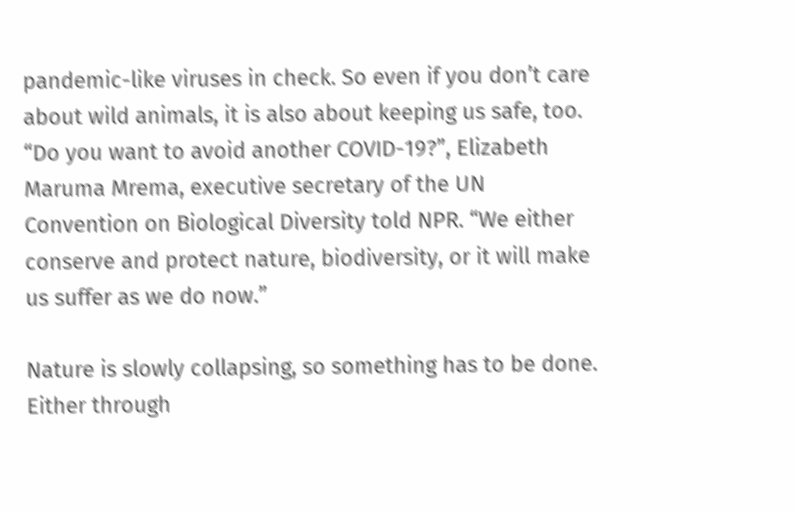pandemic-like viruses in check. So even if you don’t care about wild animals, it is also about keeping us safe, too. “Do you want to avoid another COVID-19?”, Elizabeth Maruma Mrema, executive secretary of the UN Convention on Biological Diversity told NPR. “We either conserve and protect nature, biodiversity, or it will make us suffer as we do now.”

Nature is slowly collapsing, so something has to be done. Either through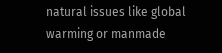natural issues like global warming or manmade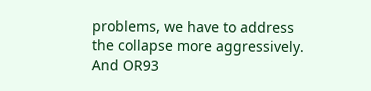problems, we have to address the collapse more aggressively. And OR93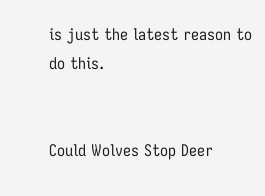is just the latest reason to do this.


Could Wolves Stop Deer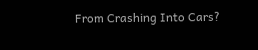From Crashing Into Cars?